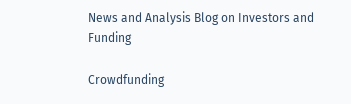News and Analysis Blog on Investors and Funding

Crowdfunding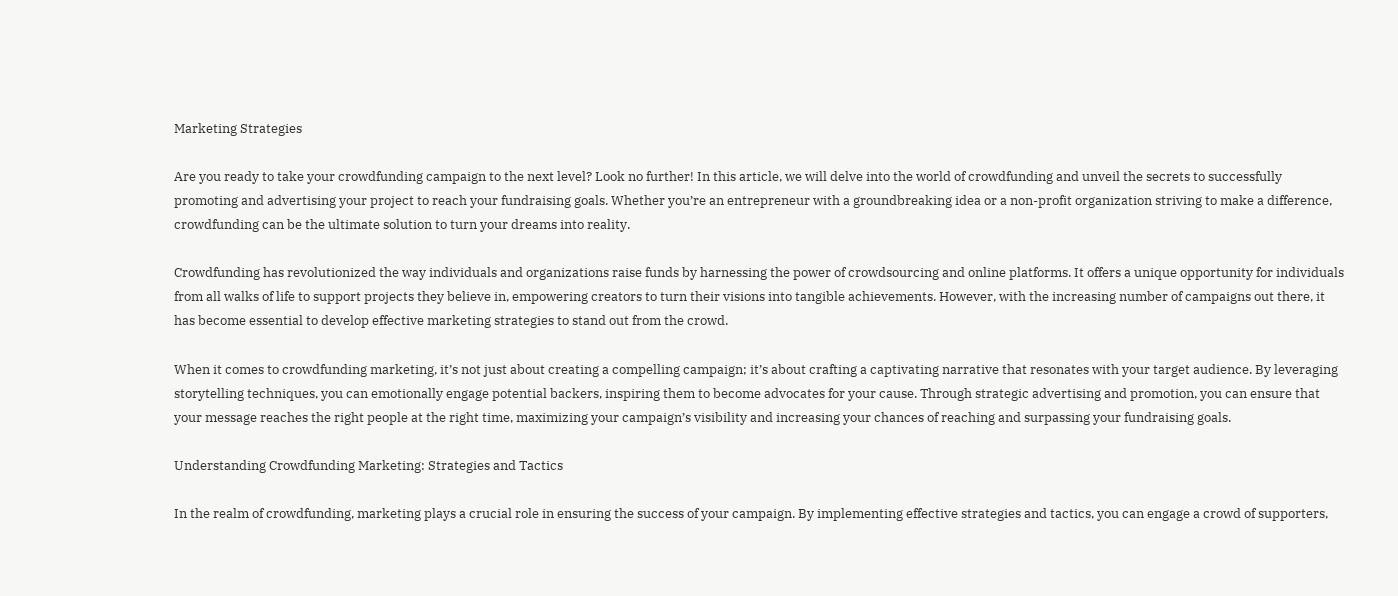Marketing Strategies

Are you ready to take your crowdfunding campaign to the next level? Look no further! In this article, we will delve into the world of crowdfunding and unveil the secrets to successfully promoting and advertising your project to reach your fundraising goals. Whether you’re an entrepreneur with a groundbreaking idea or a non-profit organization striving to make a difference, crowdfunding can be the ultimate solution to turn your dreams into reality.

Crowdfunding has revolutionized the way individuals and organizations raise funds by harnessing the power of crowdsourcing and online platforms. It offers a unique opportunity for individuals from all walks of life to support projects they believe in, empowering creators to turn their visions into tangible achievements. However, with the increasing number of campaigns out there, it has become essential to develop effective marketing strategies to stand out from the crowd.

When it comes to crowdfunding marketing, it’s not just about creating a compelling campaign; it’s about crafting a captivating narrative that resonates with your target audience. By leveraging storytelling techniques, you can emotionally engage potential backers, inspiring them to become advocates for your cause. Through strategic advertising and promotion, you can ensure that your message reaches the right people at the right time, maximizing your campaign’s visibility and increasing your chances of reaching and surpassing your fundraising goals.

Understanding Crowdfunding Marketing: Strategies and Tactics

In the realm of crowdfunding, marketing plays a crucial role in ensuring the success of your campaign. By implementing effective strategies and tactics, you can engage a crowd of supporters,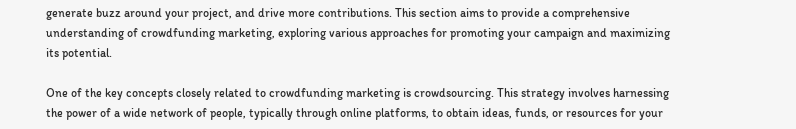generate buzz around your project, and drive more contributions. This section aims to provide a comprehensive understanding of crowdfunding marketing, exploring various approaches for promoting your campaign and maximizing its potential.

One of the key concepts closely related to crowdfunding marketing is crowdsourcing. This strategy involves harnessing the power of a wide network of people, typically through online platforms, to obtain ideas, funds, or resources for your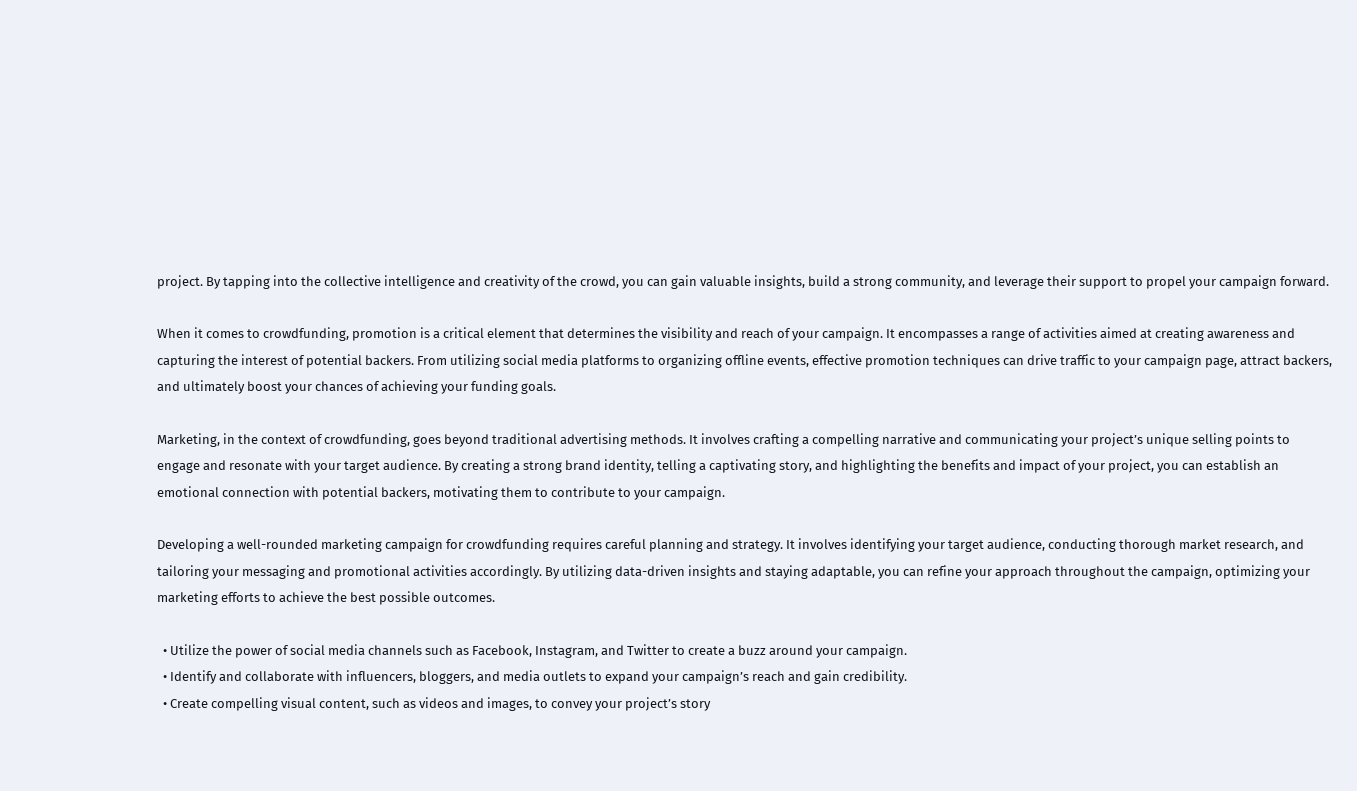project. By tapping into the collective intelligence and creativity of the crowd, you can gain valuable insights, build a strong community, and leverage their support to propel your campaign forward.

When it comes to crowdfunding, promotion is a critical element that determines the visibility and reach of your campaign. It encompasses a range of activities aimed at creating awareness and capturing the interest of potential backers. From utilizing social media platforms to organizing offline events, effective promotion techniques can drive traffic to your campaign page, attract backers, and ultimately boost your chances of achieving your funding goals.

Marketing, in the context of crowdfunding, goes beyond traditional advertising methods. It involves crafting a compelling narrative and communicating your project’s unique selling points to engage and resonate with your target audience. By creating a strong brand identity, telling a captivating story, and highlighting the benefits and impact of your project, you can establish an emotional connection with potential backers, motivating them to contribute to your campaign.

Developing a well-rounded marketing campaign for crowdfunding requires careful planning and strategy. It involves identifying your target audience, conducting thorough market research, and tailoring your messaging and promotional activities accordingly. By utilizing data-driven insights and staying adaptable, you can refine your approach throughout the campaign, optimizing your marketing efforts to achieve the best possible outcomes.

  • Utilize the power of social media channels such as Facebook, Instagram, and Twitter to create a buzz around your campaign.
  • Identify and collaborate with influencers, bloggers, and media outlets to expand your campaign’s reach and gain credibility.
  • Create compelling visual content, such as videos and images, to convey your project’s story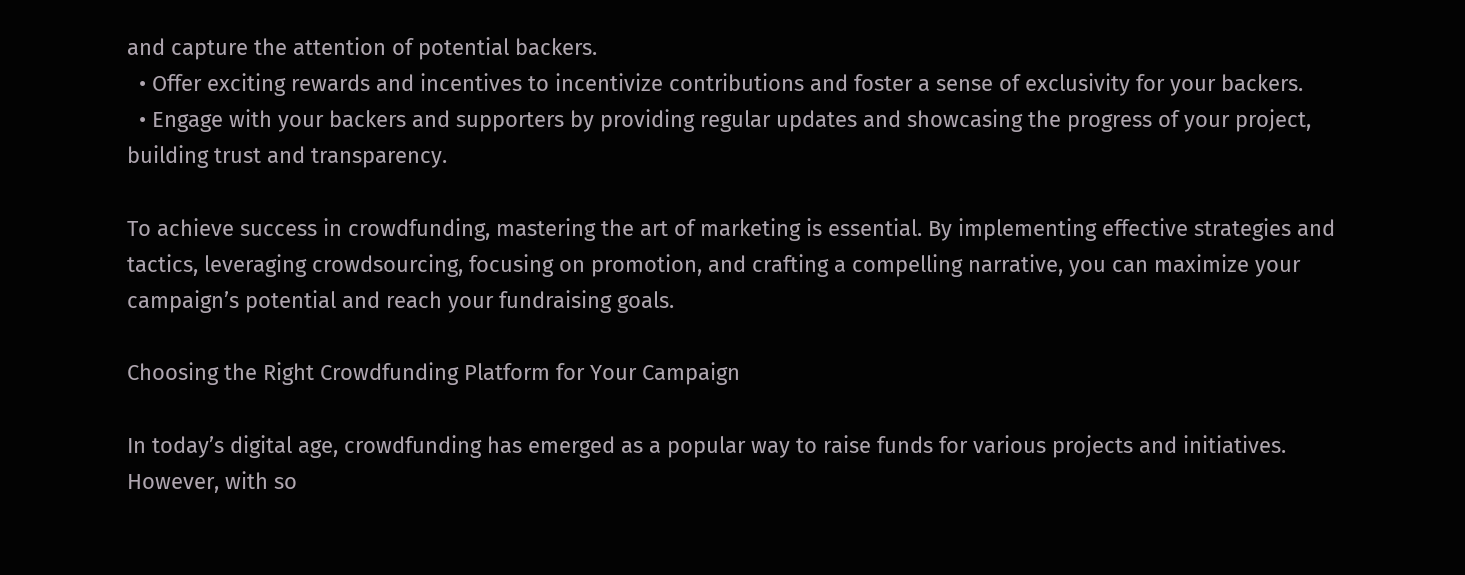and capture the attention of potential backers.
  • Offer exciting rewards and incentives to incentivize contributions and foster a sense of exclusivity for your backers.
  • Engage with your backers and supporters by providing regular updates and showcasing the progress of your project, building trust and transparency.

To achieve success in crowdfunding, mastering the art of marketing is essential. By implementing effective strategies and tactics, leveraging crowdsourcing, focusing on promotion, and crafting a compelling narrative, you can maximize your campaign’s potential and reach your fundraising goals.

Choosing the Right Crowdfunding Platform for Your Campaign

In today’s digital age, crowdfunding has emerged as a popular way to raise funds for various projects and initiatives. However, with so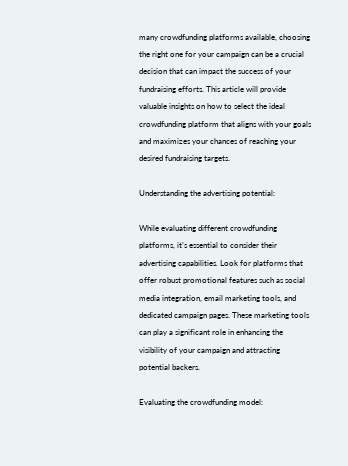many crowdfunding platforms available, choosing the right one for your campaign can be a crucial decision that can impact the success of your fundraising efforts. This article will provide valuable insights on how to select the ideal crowdfunding platform that aligns with your goals and maximizes your chances of reaching your desired fundraising targets.

Understanding the advertising potential:

While evaluating different crowdfunding platforms, it’s essential to consider their advertising capabilities. Look for platforms that offer robust promotional features such as social media integration, email marketing tools, and dedicated campaign pages. These marketing tools can play a significant role in enhancing the visibility of your campaign and attracting potential backers.

Evaluating the crowdfunding model: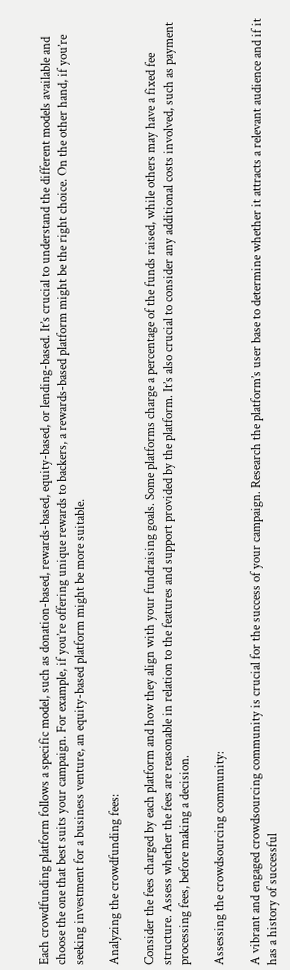Each crowdfunding platform follows a specific model, such as donation-based, rewards-based, equity-based, or lending-based. It’s crucial to understand the different models available and choose the one that best suits your campaign. For example, if you’re offering unique rewards to backers, a rewards-based platform might be the right choice. On the other hand, if you’re seeking investment for a business venture, an equity-based platform might be more suitable.

Analyzing the crowdfunding fees:

Consider the fees charged by each platform and how they align with your fundraising goals. Some platforms charge a percentage of the funds raised, while others may have a fixed fee structure. Assess whether the fees are reasonable in relation to the features and support provided by the platform. It’s also crucial to consider any additional costs involved, such as payment processing fees, before making a decision.

Assessing the crowdsourcing community:

A vibrant and engaged crowdsourcing community is crucial for the success of your campaign. Research the platform’s user base to determine whether it attracts a relevant audience and if it has a history of successful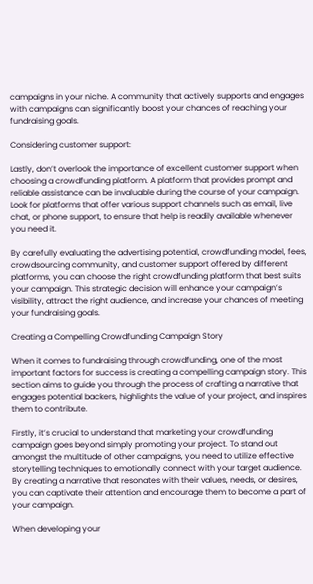campaigns in your niche. A community that actively supports and engages with campaigns can significantly boost your chances of reaching your fundraising goals.

Considering customer support:

Lastly, don’t overlook the importance of excellent customer support when choosing a crowdfunding platform. A platform that provides prompt and reliable assistance can be invaluable during the course of your campaign. Look for platforms that offer various support channels such as email, live chat, or phone support, to ensure that help is readily available whenever you need it.

By carefully evaluating the advertising potential, crowdfunding model, fees, crowdsourcing community, and customer support offered by different platforms, you can choose the right crowdfunding platform that best suits your campaign. This strategic decision will enhance your campaign’s visibility, attract the right audience, and increase your chances of meeting your fundraising goals.

Creating a Compelling Crowdfunding Campaign Story

When it comes to fundraising through crowdfunding, one of the most important factors for success is creating a compelling campaign story. This section aims to guide you through the process of crafting a narrative that engages potential backers, highlights the value of your project, and inspires them to contribute.

Firstly, it’s crucial to understand that marketing your crowdfunding campaign goes beyond simply promoting your project. To stand out amongst the multitude of other campaigns, you need to utilize effective storytelling techniques to emotionally connect with your target audience. By creating a narrative that resonates with their values, needs, or desires, you can captivate their attention and encourage them to become a part of your campaign.

When developing your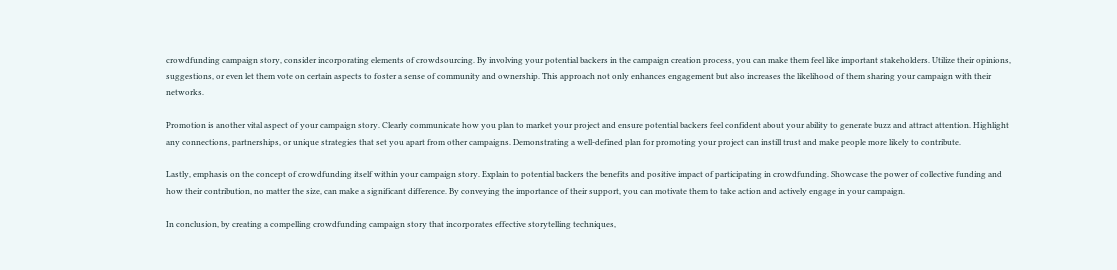crowdfunding campaign story, consider incorporating elements of crowdsourcing. By involving your potential backers in the campaign creation process, you can make them feel like important stakeholders. Utilize their opinions, suggestions, or even let them vote on certain aspects to foster a sense of community and ownership. This approach not only enhances engagement but also increases the likelihood of them sharing your campaign with their networks.

Promotion is another vital aspect of your campaign story. Clearly communicate how you plan to market your project and ensure potential backers feel confident about your ability to generate buzz and attract attention. Highlight any connections, partnerships, or unique strategies that set you apart from other campaigns. Demonstrating a well-defined plan for promoting your project can instill trust and make people more likely to contribute.

Lastly, emphasis on the concept of crowdfunding itself within your campaign story. Explain to potential backers the benefits and positive impact of participating in crowdfunding. Showcase the power of collective funding and how their contribution, no matter the size, can make a significant difference. By conveying the importance of their support, you can motivate them to take action and actively engage in your campaign.

In conclusion, by creating a compelling crowdfunding campaign story that incorporates effective storytelling techniques,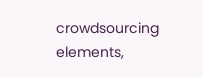crowdsourcing elements,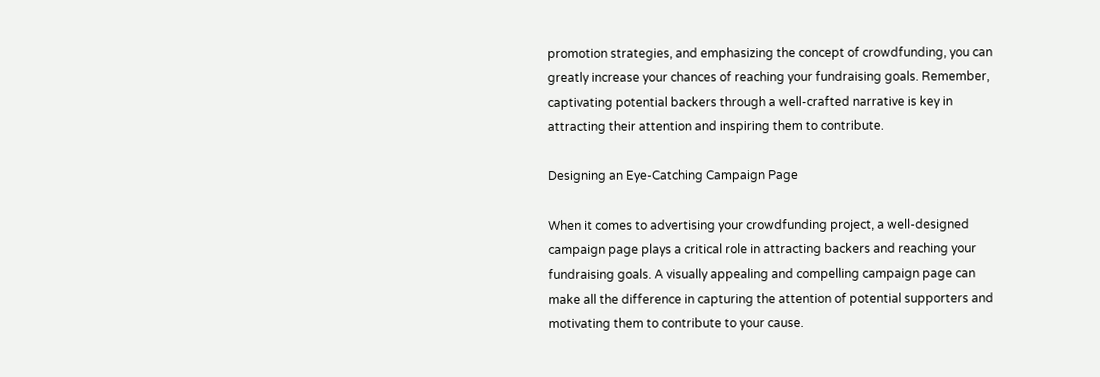promotion strategies, and emphasizing the concept of crowdfunding, you can greatly increase your chances of reaching your fundraising goals. Remember, captivating potential backers through a well-crafted narrative is key in attracting their attention and inspiring them to contribute.

Designing an Eye-Catching Campaign Page

When it comes to advertising your crowdfunding project, a well-designed campaign page plays a critical role in attracting backers and reaching your fundraising goals. A visually appealing and compelling campaign page can make all the difference in capturing the attention of potential supporters and motivating them to contribute to your cause.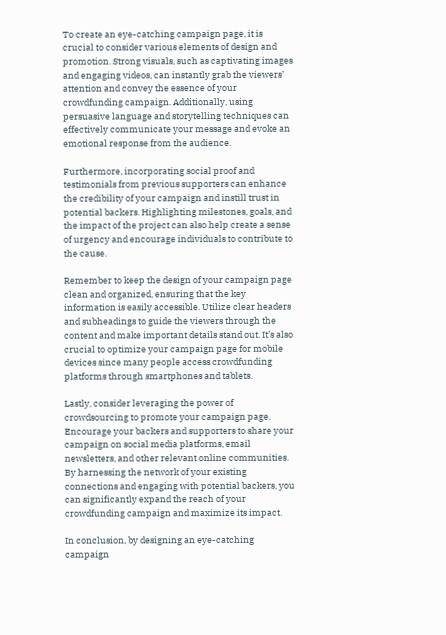To create an eye-catching campaign page, it is crucial to consider various elements of design and promotion. Strong visuals, such as captivating images and engaging videos, can instantly grab the viewers’ attention and convey the essence of your crowdfunding campaign. Additionally, using persuasive language and storytelling techniques can effectively communicate your message and evoke an emotional response from the audience.

Furthermore, incorporating social proof and testimonials from previous supporters can enhance the credibility of your campaign and instill trust in potential backers. Highlighting milestones, goals, and the impact of the project can also help create a sense of urgency and encourage individuals to contribute to the cause.

Remember to keep the design of your campaign page clean and organized, ensuring that the key information is easily accessible. Utilize clear headers and subheadings to guide the viewers through the content and make important details stand out. It’s also crucial to optimize your campaign page for mobile devices since many people access crowdfunding platforms through smartphones and tablets.

Lastly, consider leveraging the power of crowdsourcing to promote your campaign page. Encourage your backers and supporters to share your campaign on social media platforms, email newsletters, and other relevant online communities. By harnessing the network of your existing connections and engaging with potential backers, you can significantly expand the reach of your crowdfunding campaign and maximize its impact.

In conclusion, by designing an eye-catching campaign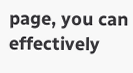page, you can effectively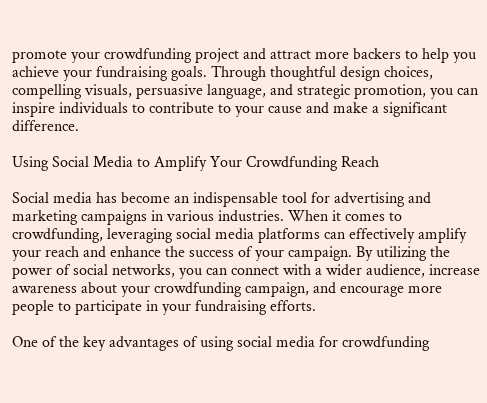promote your crowdfunding project and attract more backers to help you achieve your fundraising goals. Through thoughtful design choices, compelling visuals, persuasive language, and strategic promotion, you can inspire individuals to contribute to your cause and make a significant difference.

Using Social Media to Amplify Your Crowdfunding Reach

Social media has become an indispensable tool for advertising and marketing campaigns in various industries. When it comes to crowdfunding, leveraging social media platforms can effectively amplify your reach and enhance the success of your campaign. By utilizing the power of social networks, you can connect with a wider audience, increase awareness about your crowdfunding campaign, and encourage more people to participate in your fundraising efforts.

One of the key advantages of using social media for crowdfunding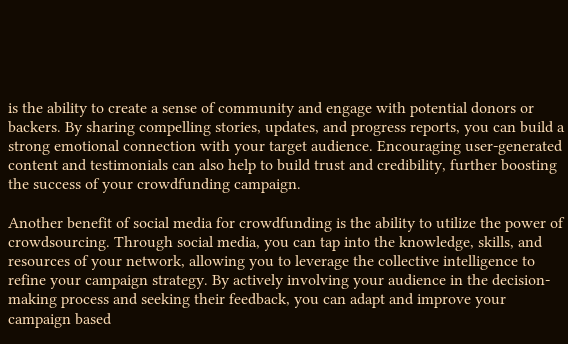is the ability to create a sense of community and engage with potential donors or backers. By sharing compelling stories, updates, and progress reports, you can build a strong emotional connection with your target audience. Encouraging user-generated content and testimonials can also help to build trust and credibility, further boosting the success of your crowdfunding campaign.

Another benefit of social media for crowdfunding is the ability to utilize the power of crowdsourcing. Through social media, you can tap into the knowledge, skills, and resources of your network, allowing you to leverage the collective intelligence to refine your campaign strategy. By actively involving your audience in the decision-making process and seeking their feedback, you can adapt and improve your campaign based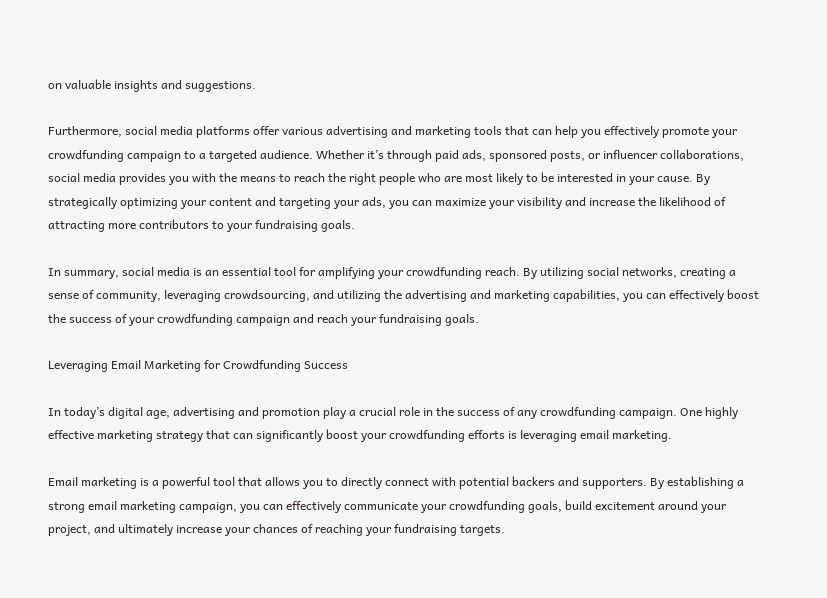on valuable insights and suggestions.

Furthermore, social media platforms offer various advertising and marketing tools that can help you effectively promote your crowdfunding campaign to a targeted audience. Whether it’s through paid ads, sponsored posts, or influencer collaborations, social media provides you with the means to reach the right people who are most likely to be interested in your cause. By strategically optimizing your content and targeting your ads, you can maximize your visibility and increase the likelihood of attracting more contributors to your fundraising goals.

In summary, social media is an essential tool for amplifying your crowdfunding reach. By utilizing social networks, creating a sense of community, leveraging crowdsourcing, and utilizing the advertising and marketing capabilities, you can effectively boost the success of your crowdfunding campaign and reach your fundraising goals.

Leveraging Email Marketing for Crowdfunding Success

In today’s digital age, advertising and promotion play a crucial role in the success of any crowdfunding campaign. One highly effective marketing strategy that can significantly boost your crowdfunding efforts is leveraging email marketing.

Email marketing is a powerful tool that allows you to directly connect with potential backers and supporters. By establishing a strong email marketing campaign, you can effectively communicate your crowdfunding goals, build excitement around your project, and ultimately increase your chances of reaching your fundraising targets.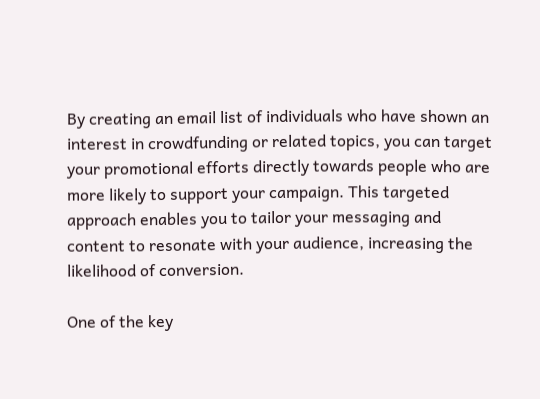By creating an email list of individuals who have shown an interest in crowdfunding or related topics, you can target your promotional efforts directly towards people who are more likely to support your campaign. This targeted approach enables you to tailor your messaging and content to resonate with your audience, increasing the likelihood of conversion.

One of the key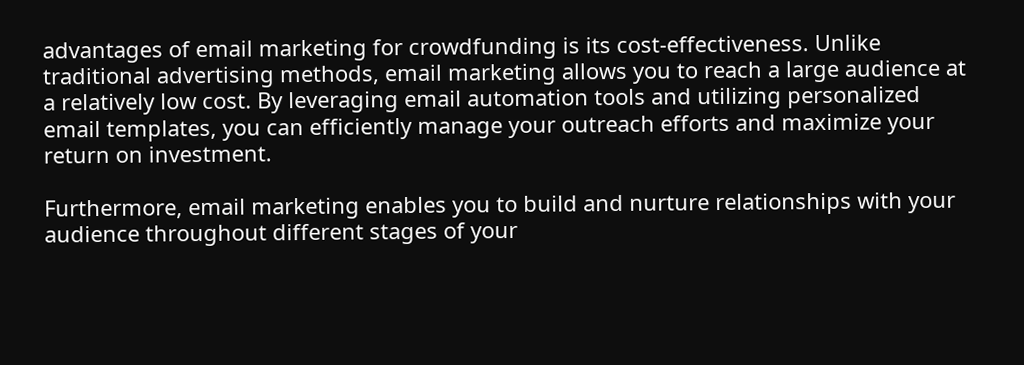advantages of email marketing for crowdfunding is its cost-effectiveness. Unlike traditional advertising methods, email marketing allows you to reach a large audience at a relatively low cost. By leveraging email automation tools and utilizing personalized email templates, you can efficiently manage your outreach efforts and maximize your return on investment.

Furthermore, email marketing enables you to build and nurture relationships with your audience throughout different stages of your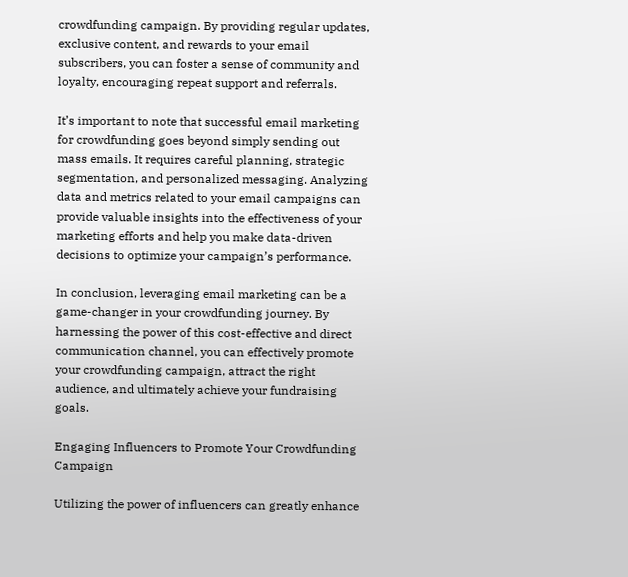crowdfunding campaign. By providing regular updates, exclusive content, and rewards to your email subscribers, you can foster a sense of community and loyalty, encouraging repeat support and referrals.

It’s important to note that successful email marketing for crowdfunding goes beyond simply sending out mass emails. It requires careful planning, strategic segmentation, and personalized messaging. Analyzing data and metrics related to your email campaigns can provide valuable insights into the effectiveness of your marketing efforts and help you make data-driven decisions to optimize your campaign’s performance.

In conclusion, leveraging email marketing can be a game-changer in your crowdfunding journey. By harnessing the power of this cost-effective and direct communication channel, you can effectively promote your crowdfunding campaign, attract the right audience, and ultimately achieve your fundraising goals.

Engaging Influencers to Promote Your Crowdfunding Campaign

Utilizing the power of influencers can greatly enhance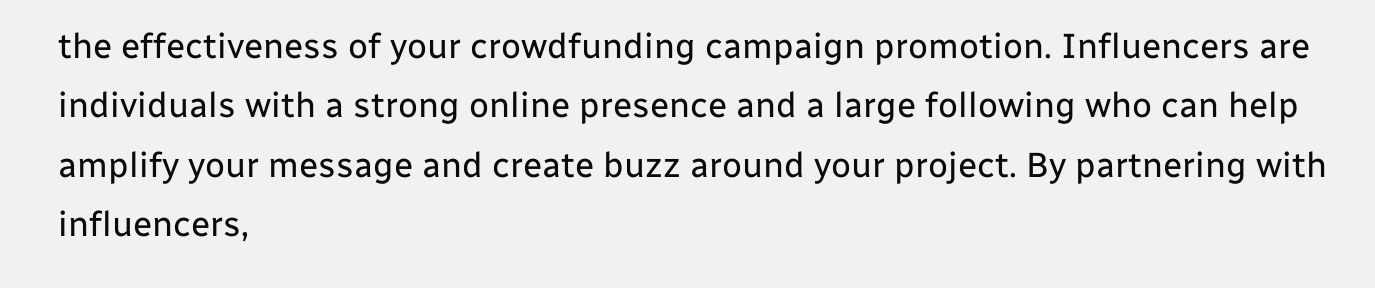the effectiveness of your crowdfunding campaign promotion. Influencers are individuals with a strong online presence and a large following who can help amplify your message and create buzz around your project. By partnering with influencers,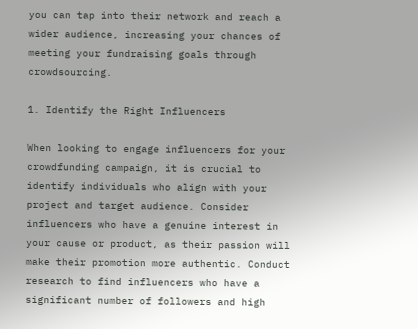you can tap into their network and reach a wider audience, increasing your chances of meeting your fundraising goals through crowdsourcing.

1. Identify the Right Influencers

When looking to engage influencers for your crowdfunding campaign, it is crucial to identify individuals who align with your project and target audience. Consider influencers who have a genuine interest in your cause or product, as their passion will make their promotion more authentic. Conduct research to find influencers who have a significant number of followers and high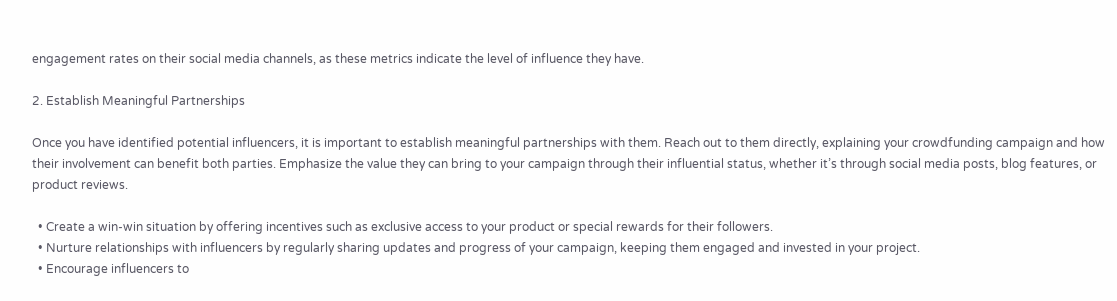engagement rates on their social media channels, as these metrics indicate the level of influence they have.

2. Establish Meaningful Partnerships

Once you have identified potential influencers, it is important to establish meaningful partnerships with them. Reach out to them directly, explaining your crowdfunding campaign and how their involvement can benefit both parties. Emphasize the value they can bring to your campaign through their influential status, whether it’s through social media posts, blog features, or product reviews.

  • Create a win-win situation by offering incentives such as exclusive access to your product or special rewards for their followers.
  • Nurture relationships with influencers by regularly sharing updates and progress of your campaign, keeping them engaged and invested in your project.
  • Encourage influencers to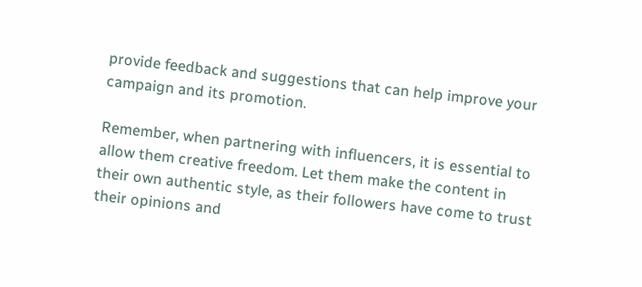provide feedback and suggestions that can help improve your campaign and its promotion.

Remember, when partnering with influencers, it is essential to allow them creative freedom. Let them make the content in their own authentic style, as their followers have come to trust their opinions and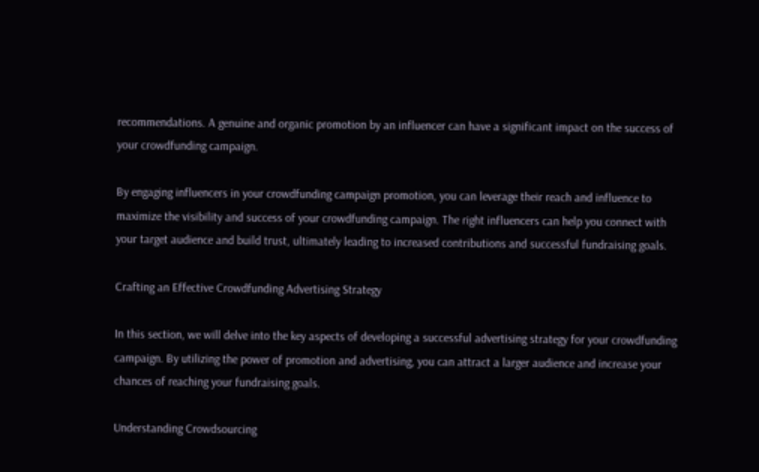recommendations. A genuine and organic promotion by an influencer can have a significant impact on the success of your crowdfunding campaign.

By engaging influencers in your crowdfunding campaign promotion, you can leverage their reach and influence to maximize the visibility and success of your crowdfunding campaign. The right influencers can help you connect with your target audience and build trust, ultimately leading to increased contributions and successful fundraising goals.

Crafting an Effective Crowdfunding Advertising Strategy

In this section, we will delve into the key aspects of developing a successful advertising strategy for your crowdfunding campaign. By utilizing the power of promotion and advertising, you can attract a larger audience and increase your chances of reaching your fundraising goals.

Understanding Crowdsourcing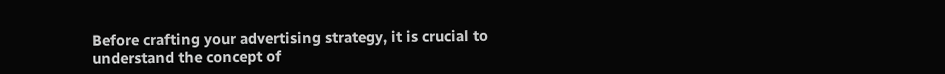Before crafting your advertising strategy, it is crucial to understand the concept of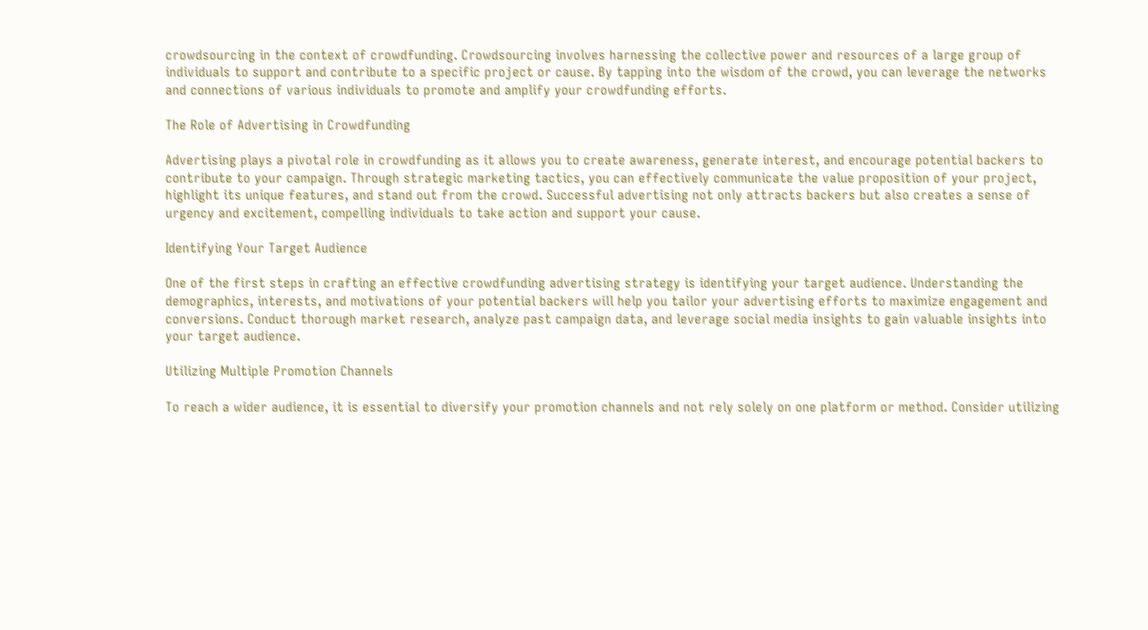crowdsourcing in the context of crowdfunding. Crowdsourcing involves harnessing the collective power and resources of a large group of individuals to support and contribute to a specific project or cause. By tapping into the wisdom of the crowd, you can leverage the networks and connections of various individuals to promote and amplify your crowdfunding efforts.

The Role of Advertising in Crowdfunding

Advertising plays a pivotal role in crowdfunding as it allows you to create awareness, generate interest, and encourage potential backers to contribute to your campaign. Through strategic marketing tactics, you can effectively communicate the value proposition of your project, highlight its unique features, and stand out from the crowd. Successful advertising not only attracts backers but also creates a sense of urgency and excitement, compelling individuals to take action and support your cause.

Identifying Your Target Audience

One of the first steps in crafting an effective crowdfunding advertising strategy is identifying your target audience. Understanding the demographics, interests, and motivations of your potential backers will help you tailor your advertising efforts to maximize engagement and conversions. Conduct thorough market research, analyze past campaign data, and leverage social media insights to gain valuable insights into your target audience.

Utilizing Multiple Promotion Channels

To reach a wider audience, it is essential to diversify your promotion channels and not rely solely on one platform or method. Consider utilizing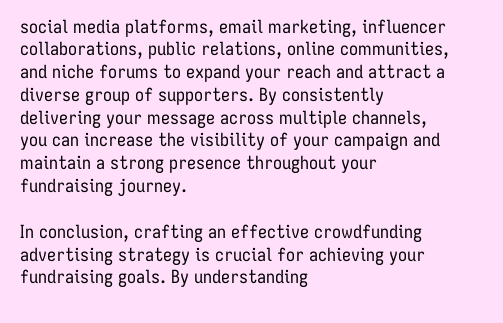social media platforms, email marketing, influencer collaborations, public relations, online communities, and niche forums to expand your reach and attract a diverse group of supporters. By consistently delivering your message across multiple channels, you can increase the visibility of your campaign and maintain a strong presence throughout your fundraising journey.

In conclusion, crafting an effective crowdfunding advertising strategy is crucial for achieving your fundraising goals. By understanding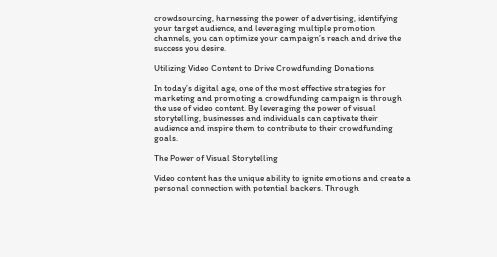crowdsourcing, harnessing the power of advertising, identifying your target audience, and leveraging multiple promotion channels, you can optimize your campaign’s reach and drive the success you desire.

Utilizing Video Content to Drive Crowdfunding Donations

In today’s digital age, one of the most effective strategies for marketing and promoting a crowdfunding campaign is through the use of video content. By leveraging the power of visual storytelling, businesses and individuals can captivate their audience and inspire them to contribute to their crowdfunding goals.

The Power of Visual Storytelling

Video content has the unique ability to ignite emotions and create a personal connection with potential backers. Through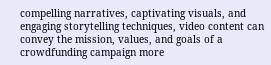compelling narratives, captivating visuals, and engaging storytelling techniques, video content can convey the mission, values, and goals of a crowdfunding campaign more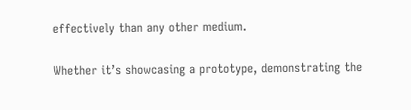effectively than any other medium.

Whether it’s showcasing a prototype, demonstrating the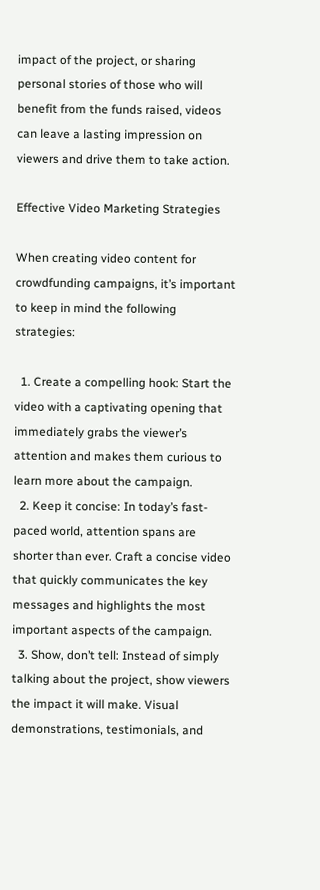impact of the project, or sharing personal stories of those who will benefit from the funds raised, videos can leave a lasting impression on viewers and drive them to take action.

Effective Video Marketing Strategies

When creating video content for crowdfunding campaigns, it’s important to keep in mind the following strategies:

  1. Create a compelling hook: Start the video with a captivating opening that immediately grabs the viewer’s attention and makes them curious to learn more about the campaign.
  2. Keep it concise: In today’s fast-paced world, attention spans are shorter than ever. Craft a concise video that quickly communicates the key messages and highlights the most important aspects of the campaign.
  3. Show, don’t tell: Instead of simply talking about the project, show viewers the impact it will make. Visual demonstrations, testimonials, and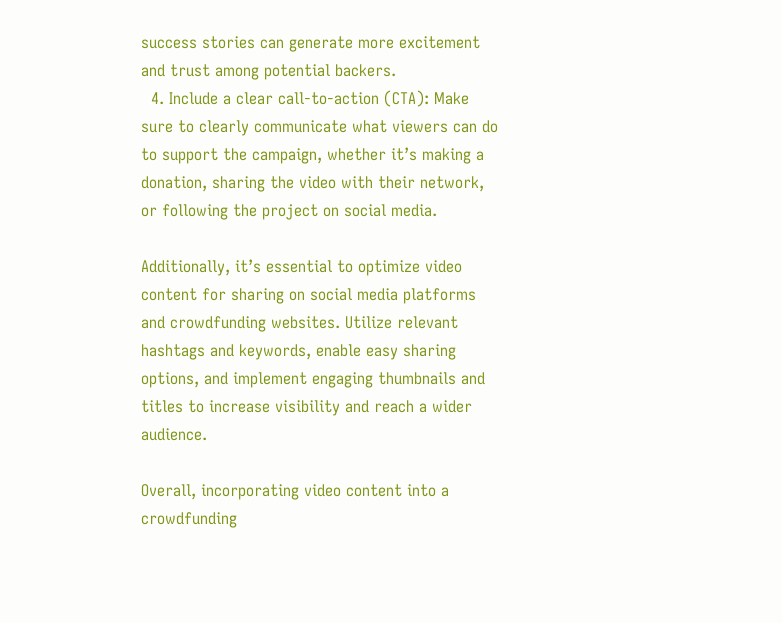success stories can generate more excitement and trust among potential backers.
  4. Include a clear call-to-action (CTA): Make sure to clearly communicate what viewers can do to support the campaign, whether it’s making a donation, sharing the video with their network, or following the project on social media.

Additionally, it’s essential to optimize video content for sharing on social media platforms and crowdfunding websites. Utilize relevant hashtags and keywords, enable easy sharing options, and implement engaging thumbnails and titles to increase visibility and reach a wider audience.

Overall, incorporating video content into a crowdfunding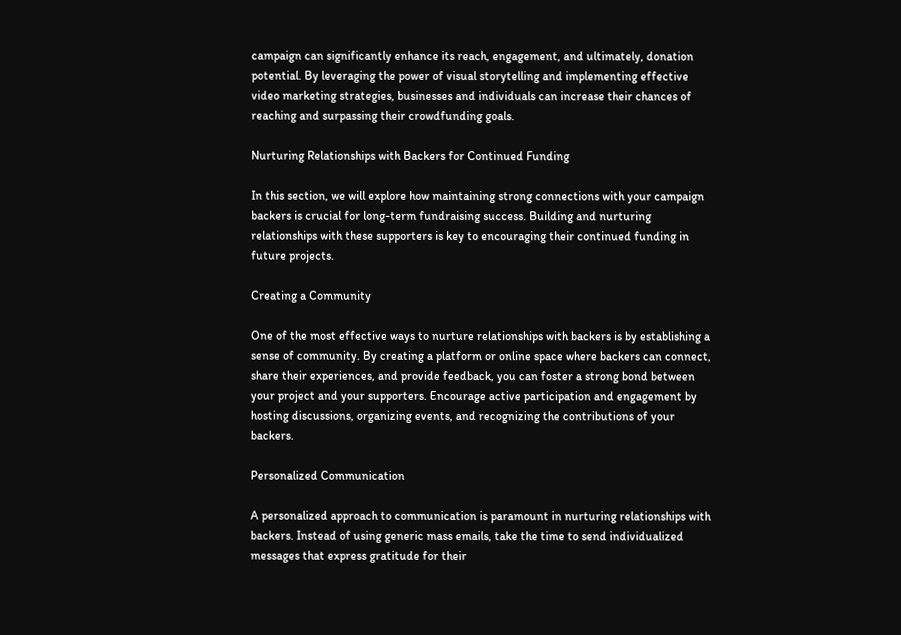campaign can significantly enhance its reach, engagement, and ultimately, donation potential. By leveraging the power of visual storytelling and implementing effective video marketing strategies, businesses and individuals can increase their chances of reaching and surpassing their crowdfunding goals.

Nurturing Relationships with Backers for Continued Funding

In this section, we will explore how maintaining strong connections with your campaign backers is crucial for long-term fundraising success. Building and nurturing relationships with these supporters is key to encouraging their continued funding in future projects.

Creating a Community

One of the most effective ways to nurture relationships with backers is by establishing a sense of community. By creating a platform or online space where backers can connect, share their experiences, and provide feedback, you can foster a strong bond between your project and your supporters. Encourage active participation and engagement by hosting discussions, organizing events, and recognizing the contributions of your backers.

Personalized Communication

A personalized approach to communication is paramount in nurturing relationships with backers. Instead of using generic mass emails, take the time to send individualized messages that express gratitude for their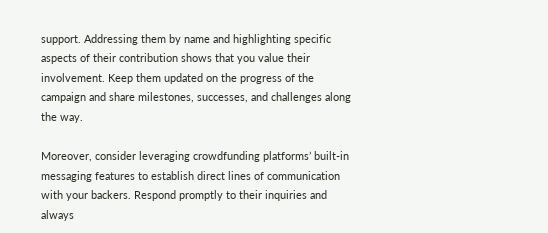support. Addressing them by name and highlighting specific aspects of their contribution shows that you value their involvement. Keep them updated on the progress of the campaign and share milestones, successes, and challenges along the way.

Moreover, consider leveraging crowdfunding platforms’ built-in messaging features to establish direct lines of communication with your backers. Respond promptly to their inquiries and always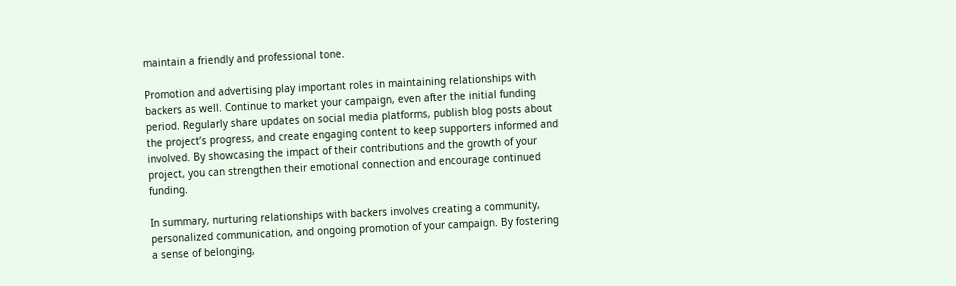maintain a friendly and professional tone.

Promotion and advertising play important roles in maintaining relationships with backers as well. Continue to market your campaign, even after the initial funding period. Regularly share updates on social media platforms, publish blog posts about the project’s progress, and create engaging content to keep supporters informed and involved. By showcasing the impact of their contributions and the growth of your project, you can strengthen their emotional connection and encourage continued funding.

In summary, nurturing relationships with backers involves creating a community, personalized communication, and ongoing promotion of your campaign. By fostering a sense of belonging,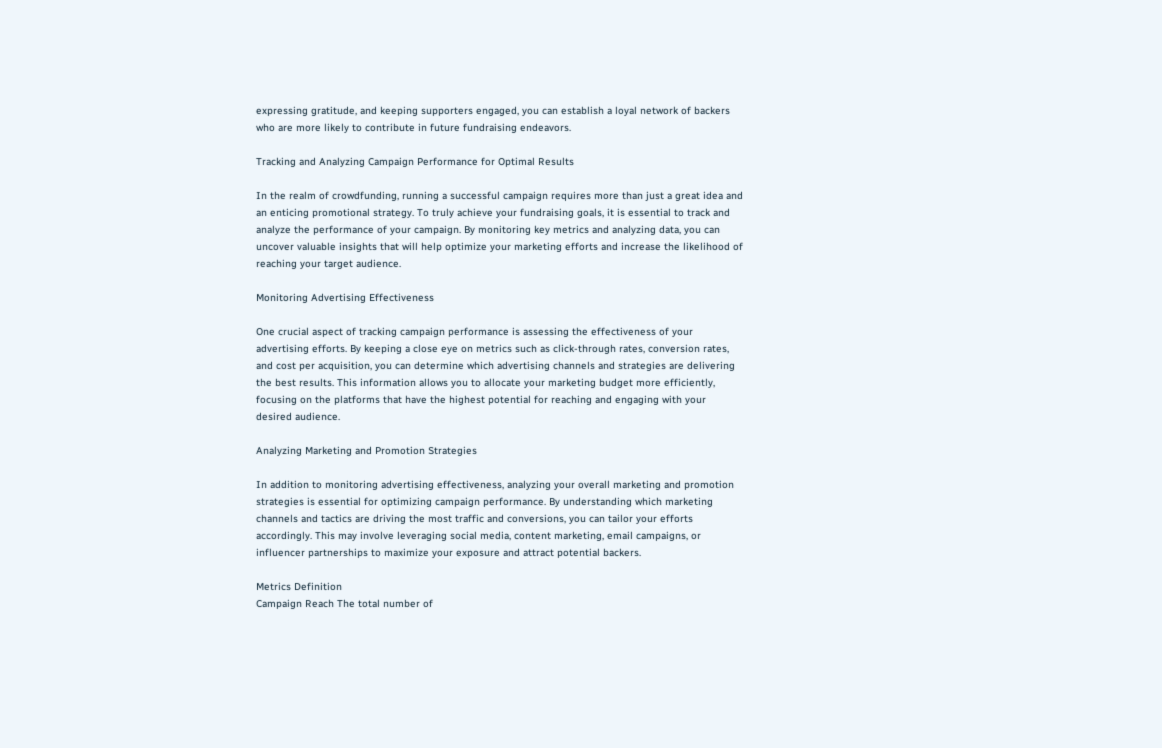expressing gratitude, and keeping supporters engaged, you can establish a loyal network of backers who are more likely to contribute in future fundraising endeavors.

Tracking and Analyzing Campaign Performance for Optimal Results

In the realm of crowdfunding, running a successful campaign requires more than just a great idea and an enticing promotional strategy. To truly achieve your fundraising goals, it is essential to track and analyze the performance of your campaign. By monitoring key metrics and analyzing data, you can uncover valuable insights that will help optimize your marketing efforts and increase the likelihood of reaching your target audience.

Monitoring Advertising Effectiveness

One crucial aspect of tracking campaign performance is assessing the effectiveness of your advertising efforts. By keeping a close eye on metrics such as click-through rates, conversion rates, and cost per acquisition, you can determine which advertising channels and strategies are delivering the best results. This information allows you to allocate your marketing budget more efficiently, focusing on the platforms that have the highest potential for reaching and engaging with your desired audience.

Analyzing Marketing and Promotion Strategies

In addition to monitoring advertising effectiveness, analyzing your overall marketing and promotion strategies is essential for optimizing campaign performance. By understanding which marketing channels and tactics are driving the most traffic and conversions, you can tailor your efforts accordingly. This may involve leveraging social media, content marketing, email campaigns, or influencer partnerships to maximize your exposure and attract potential backers.

Metrics Definition
Campaign Reach The total number of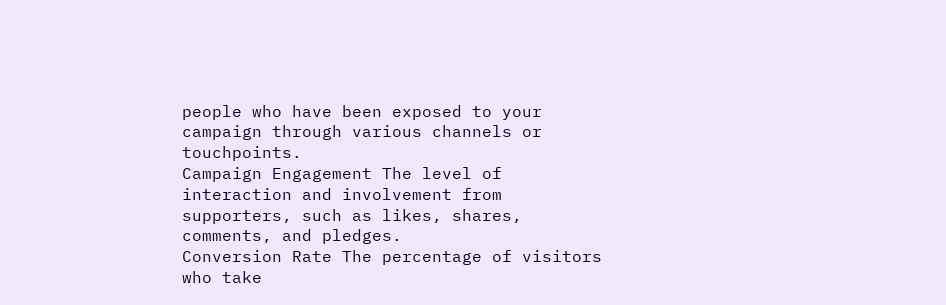people who have been exposed to your campaign through various channels or touchpoints.
Campaign Engagement The level of interaction and involvement from supporters, such as likes, shares, comments, and pledges.
Conversion Rate The percentage of visitors who take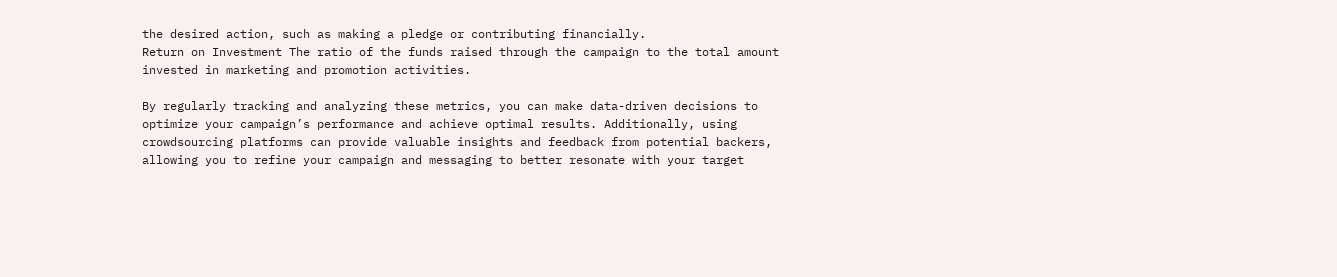the desired action, such as making a pledge or contributing financially.
Return on Investment The ratio of the funds raised through the campaign to the total amount invested in marketing and promotion activities.

By regularly tracking and analyzing these metrics, you can make data-driven decisions to optimize your campaign’s performance and achieve optimal results. Additionally, using crowdsourcing platforms can provide valuable insights and feedback from potential backers, allowing you to refine your campaign and messaging to better resonate with your target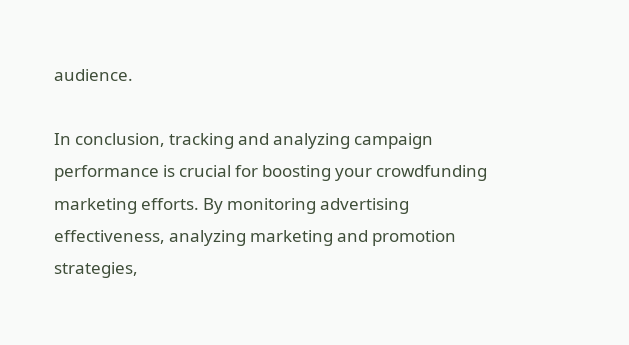audience.

In conclusion, tracking and analyzing campaign performance is crucial for boosting your crowdfunding marketing efforts. By monitoring advertising effectiveness, analyzing marketing and promotion strategies,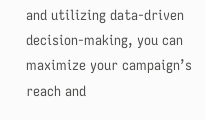and utilizing data-driven decision-making, you can maximize your campaign’s reach and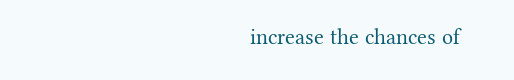increase the chances of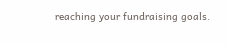reaching your fundraising goals.